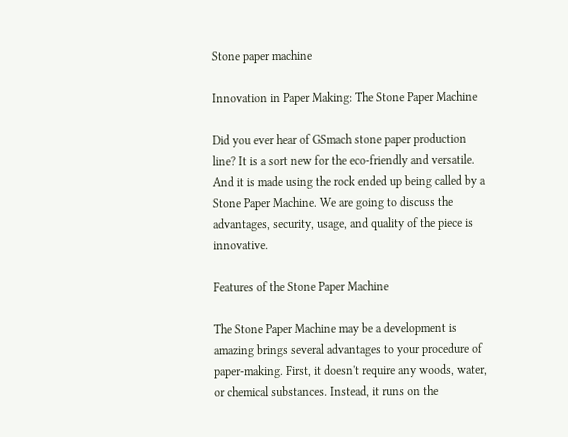Stone paper machine

Innovation in Paper Making: The Stone Paper Machine

Did you ever hear of GSmach stone paper production line? It is a sort new for the eco-friendly and versatile. And it is made using the rock ended up being called by a Stone Paper Machine. We are going to discuss the advantages, security, usage, and quality of the piece is innovative.

Features of the Stone Paper Machine

The Stone Paper Machine may be a development is amazing brings several advantages to your procedure of paper-making. First, it doesn't require any woods, water, or chemical substances. Instead, it runs on the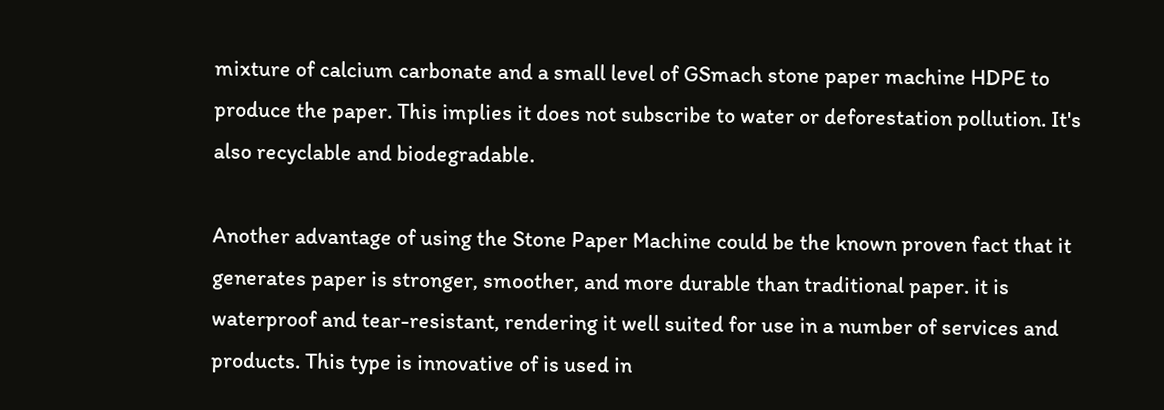mixture of calcium carbonate and a small level of GSmach stone paper machine HDPE to produce the paper. This implies it does not subscribe to water or deforestation pollution. It's also recyclable and biodegradable.

Another advantage of using the Stone Paper Machine could be the known proven fact that it generates paper is stronger, smoother, and more durable than traditional paper. it is waterproof and tear-resistant, rendering it well suited for use in a number of services and products. This type is innovative of is used in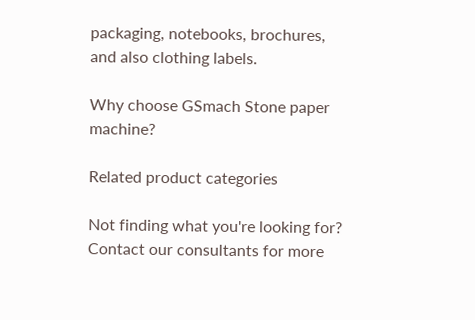packaging, notebooks, brochures, and also clothing labels.

Why choose GSmach Stone paper machine?

Related product categories

Not finding what you're looking for?
Contact our consultants for more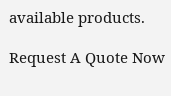available products.

Request A Quote Now